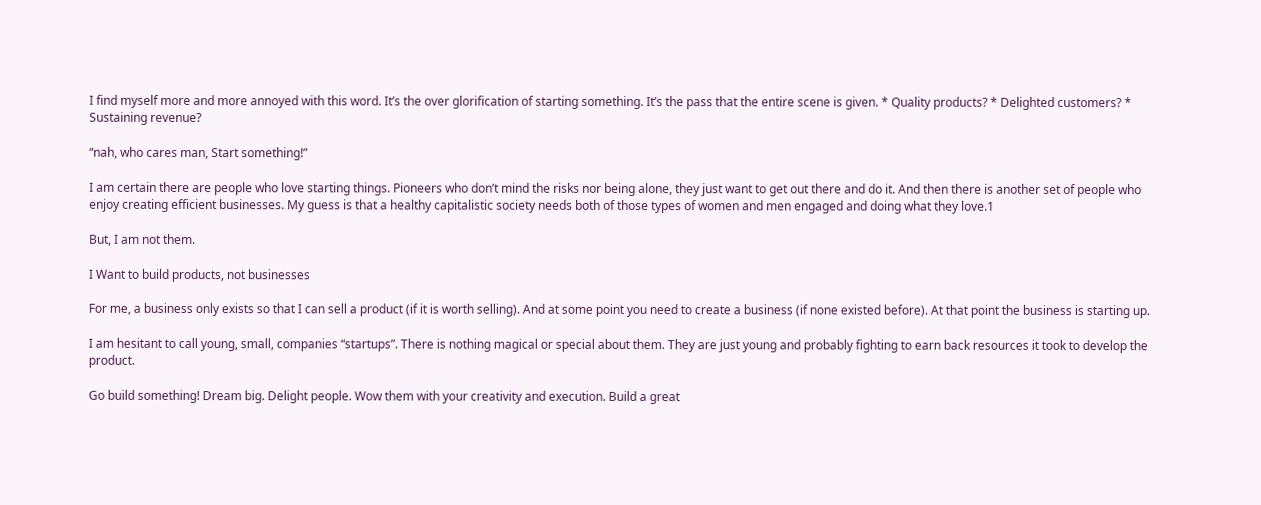I find myself more and more annoyed with this word. It’s the over glorification of starting something. It’s the pass that the entire scene is given. * Quality products? * Delighted customers? * Sustaining revenue?

“nah, who cares man, Start something!”

I am certain there are people who love starting things. Pioneers who don’t mind the risks nor being alone, they just want to get out there and do it. And then there is another set of people who enjoy creating efficient businesses. My guess is that a healthy capitalistic society needs both of those types of women and men engaged and doing what they love.1

But, I am not them.

I Want to build products, not businesses

For me, a business only exists so that I can sell a product (if it is worth selling). And at some point you need to create a business (if none existed before). At that point the business is starting up.

I am hesitant to call young, small, companies “startups”. There is nothing magical or special about them. They are just young and probably fighting to earn back resources it took to develop the product.

Go build something! Dream big. Delight people. Wow them with your creativity and execution. Build a great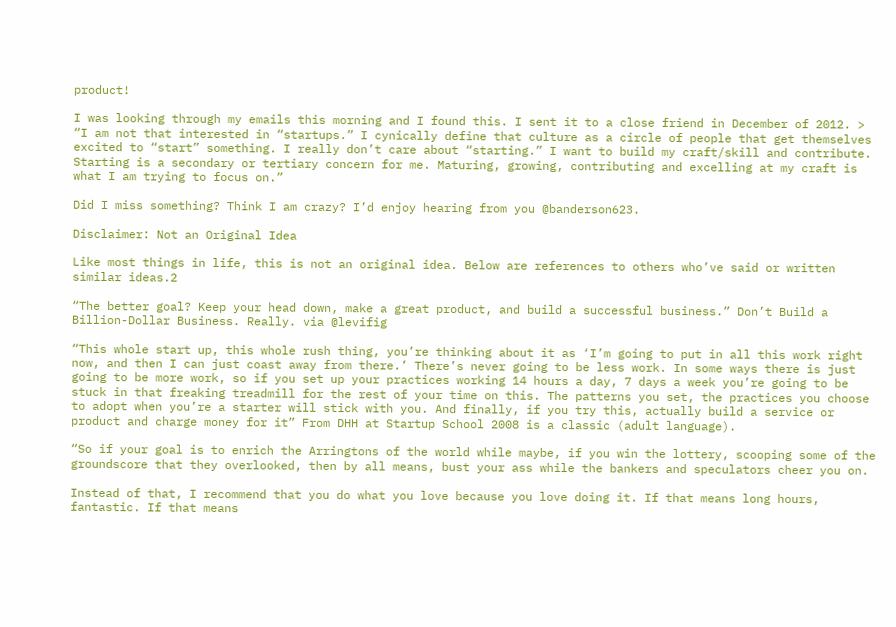product!

I was looking through my emails this morning and I found this. I sent it to a close friend in December of 2012. > “I am not that interested in “startups.” I cynically define that culture as a circle of people that get themselves excited to “start” something. I really don’t care about “starting.” I want to build my craft/skill and contribute. Starting is a secondary or tertiary concern for me. Maturing, growing, contributing and excelling at my craft is what I am trying to focus on.”

Did I miss something? Think I am crazy? I’d enjoy hearing from you @banderson623.

Disclaimer: Not an Original Idea

Like most things in life, this is not an original idea. Below are references to others who’ve said or written similar ideas.2

“The better goal? Keep your head down, make a great product, and build a successful business.” Don’t Build a Billion-Dollar Business. Really. via @levifig

“This whole start up, this whole rush thing, you’re thinking about it as ‘I’m going to put in all this work right now, and then I can just coast away from there.’ There’s never going to be less work. In some ways there is just going to be more work, so if you set up your practices working 14 hours a day, 7 days a week you’re going to be stuck in that freaking treadmill for the rest of your time on this. The patterns you set, the practices you choose to adopt when you’re a starter will stick with you. And finally, if you try this, actually build a service or product and charge money for it” From DHH at Startup School 2008 is a classic (adult language).

“So if your goal is to enrich the Arringtons of the world while maybe, if you win the lottery, scooping some of the groundscore that they overlooked, then by all means, bust your ass while the bankers and speculators cheer you on.

Instead of that, I recommend that you do what you love because you love doing it. If that means long hours, fantastic. If that means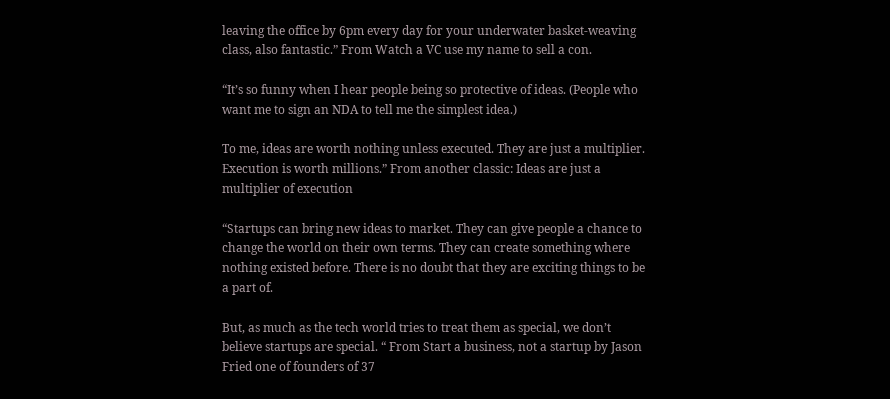leaving the office by 6pm every day for your underwater basket-weaving class, also fantastic.” From Watch a VC use my name to sell a con.

“It’s so funny when I hear people being so protective of ideas. (People who want me to sign an NDA to tell me the simplest idea.)

To me, ideas are worth nothing unless executed. They are just a multiplier. Execution is worth millions.” From another classic: Ideas are just a multiplier of execution

“Startups can bring new ideas to market. They can give people a chance to change the world on their own terms. They can create something where nothing existed before. There is no doubt that they are exciting things to be a part of.

But, as much as the tech world tries to treat them as special, we don’t believe startups are special. “ From Start a business, not a startup by Jason Fried one of founders of 37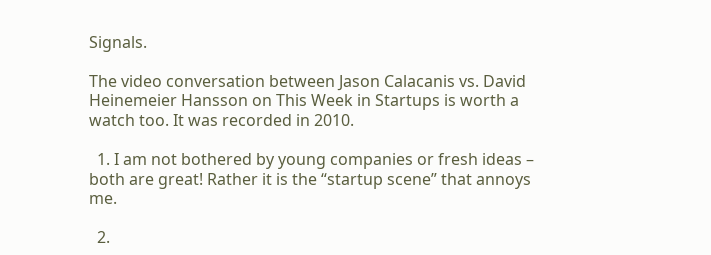Signals.

The video conversation between Jason Calacanis vs. David Heinemeier Hansson on This Week in Startups is worth a watch too. It was recorded in 2010.

  1. I am not bothered by young companies or fresh ideas – both are great! Rather it is the “startup scene” that annoys me.

  2.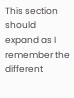This section should expand as I remember the different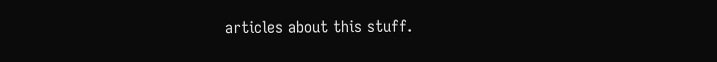articles about this stuff.